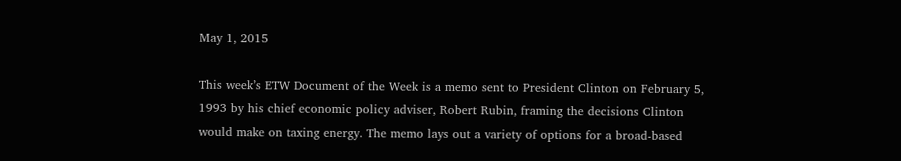May 1, 2015

This week’s ETW Document of the Week is a memo sent to President Clinton on February 5, 1993 by his chief economic policy adviser, Robert Rubin, framing the decisions Clinton would make on taxing energy. The memo lays out a variety of options for a broad-based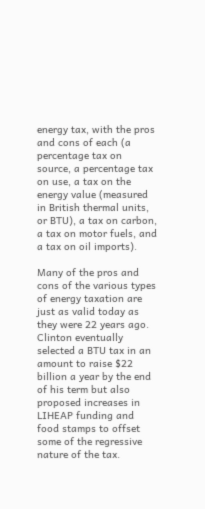energy tax, with the pros and cons of each (a percentage tax on source, a percentage tax on use, a tax on the energy value (measured in British thermal units, or BTU), a tax on carbon, a tax on motor fuels, and a tax on oil imports).

Many of the pros and cons of the various types of energy taxation are just as valid today as they were 22 years ago. Clinton eventually selected a BTU tax in an amount to raise $22 billion a year by the end of his term but also proposed increases in LIHEAP funding and food stamps to offset some of the regressive nature of the tax.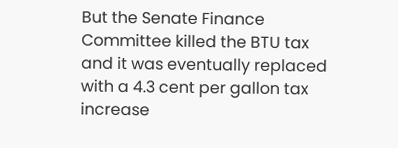But the Senate Finance Committee killed the BTU tax and it was eventually replaced with a 4.3 cent per gallon tax increase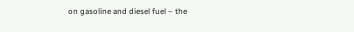on gasoline and diesel fuel – the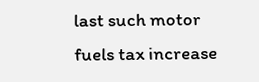last such motor fuels tax increase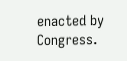enacted by Congress.